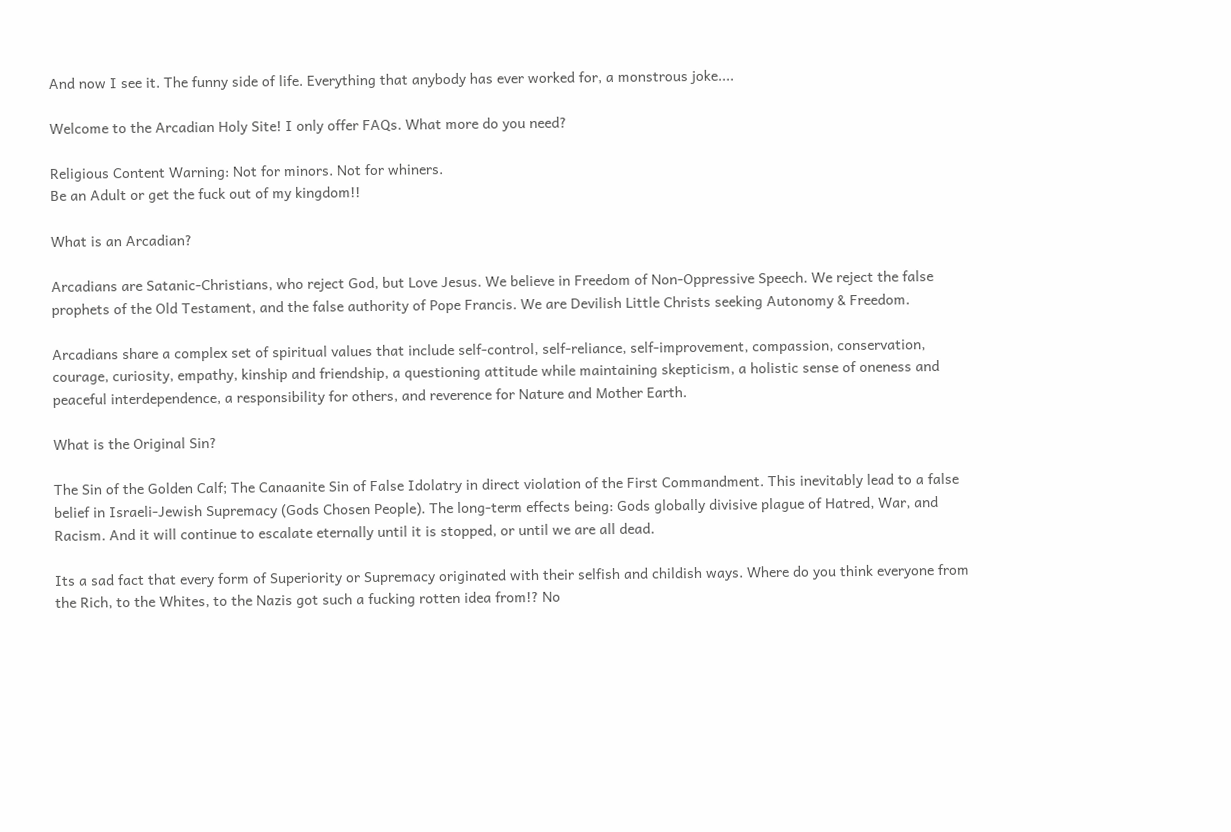And now I see it. The funny side of life. Everything that anybody has ever worked for, a monstrous joke....

Welcome to the Arcadian Holy Site! I only offer FAQs. What more do you need?

Religious Content Warning: Not for minors. Not for whiners.
Be an Adult or get the fuck out of my kingdom!!

What is an Arcadian?

Arcadians are Satanic-Christians, who reject God, but Love Jesus. We believe in Freedom of Non-Oppressive Speech. We reject the false prophets of the Old Testament, and the false authority of Pope Francis. We are Devilish Little Christs seeking Autonomy & Freedom.

Arcadians share a complex set of spiritual values that include self-control, self-reliance, self-improvement, compassion, conservation, courage, curiosity, empathy, kinship and friendship, a questioning attitude while maintaining skepticism, a holistic sense of oneness and peaceful interdependence, a responsibility for others, and reverence for Nature and Mother Earth.

What is the Original Sin?

The Sin of the Golden Calf; The Canaanite Sin of False Idolatry in direct violation of the First Commandment. This inevitably lead to a false belief in Israeli-Jewish Supremacy (Gods Chosen People). The long-term effects being: Gods globally divisive plague of Hatred, War, and Racism. And it will continue to escalate eternally until it is stopped, or until we are all dead.

Its a sad fact that every form of Superiority or Supremacy originated with their selfish and childish ways. Where do you think everyone from the Rich, to the Whites, to the Nazis got such a fucking rotten idea from!? No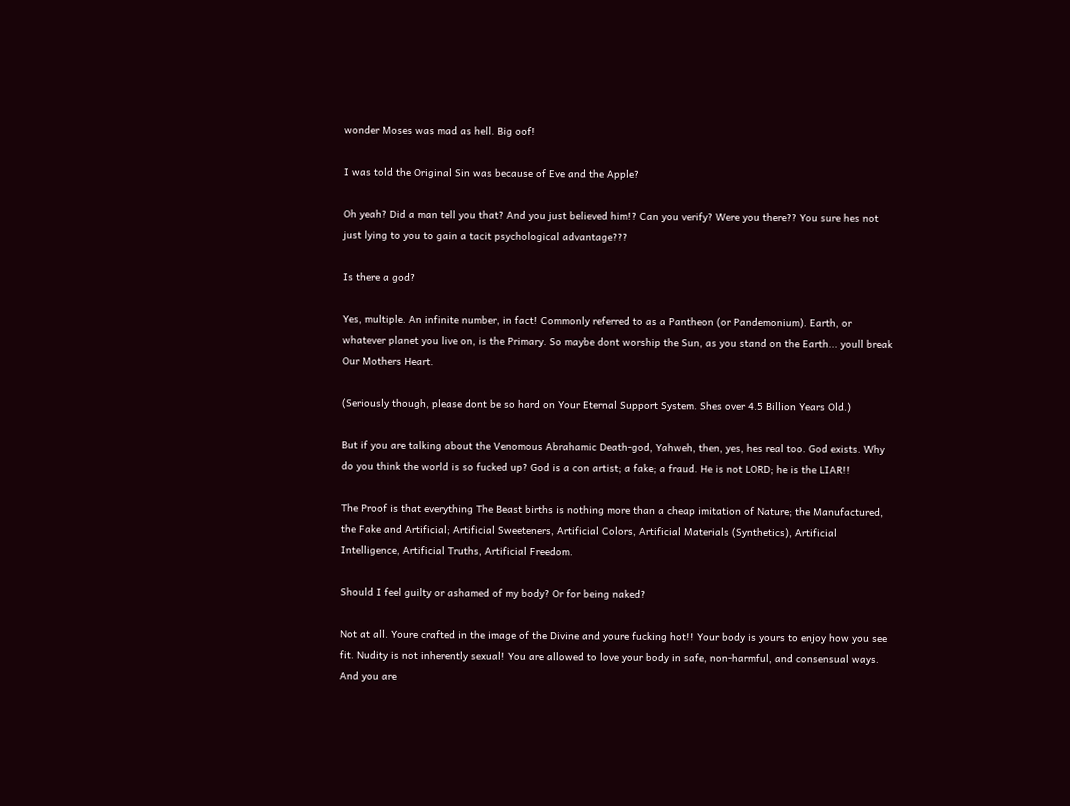wonder Moses was mad as hell. Big oof!

I was told the Original Sin was because of Eve and the Apple?

Oh yeah? Did a man tell you that? And you just believed him!? Can you verify? Were you there?? You sure hes not just lying to you to gain a tacit psychological advantage???

Is there a god?

Yes, multiple. An infinite number, in fact! Commonly referred to as a Pantheon (or Pandemonium). Earth, or whatever planet you live on, is the Primary. So maybe dont worship the Sun, as you stand on the Earth... youll break Our Mothers Heart.

(Seriously though, please dont be so hard on Your Eternal Support System. Shes over 4.5 Billion Years Old.)

But if you are talking about the Venomous Abrahamic Death-god, Yahweh, then, yes, hes real too. God exists. Why do you think the world is so fucked up? God is a con artist; a fake; a fraud. He is not LORD; he is the LIAR!!

The Proof is that everything The Beast births is nothing more than a cheap imitation of Nature; the Manufactured, the Fake and Artificial; Artificial Sweeteners, Artificial Colors, Artificial Materials (Synthetics), Artificial Intelligence, Artificial Truths, Artificial Freedom.

Should I feel guilty or ashamed of my body? Or for being naked?

Not at all. Youre crafted in the image of the Divine and youre fucking hot!! Your body is yours to enjoy how you see fit. Nudity is not inherently sexual! You are allowed to love your body in safe, non-harmful, and consensual ways. And you are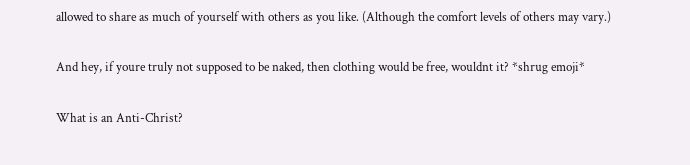allowed to share as much of yourself with others as you like. (Although the comfort levels of others may vary.)

And hey, if youre truly not supposed to be naked, then clothing would be free, wouldnt it? *shrug emoji*

What is an Anti-Christ?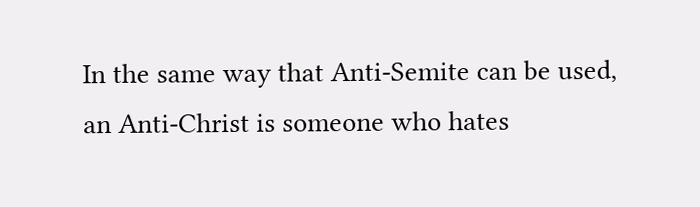In the same way that Anti-Semite can be used, an Anti-Christ is someone who hates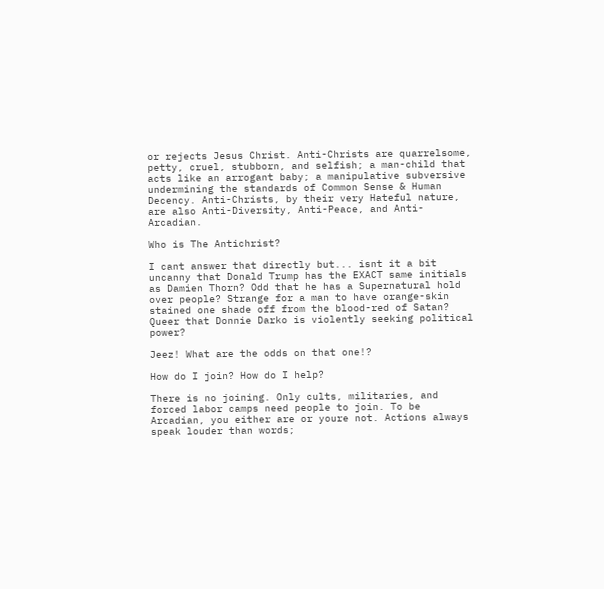or rejects Jesus Christ. Anti-Christs are quarrelsome, petty, cruel, stubborn, and selfish; a man-child that acts like an arrogant baby; a manipulative subversive undermining the standards of Common Sense & Human Decency. Anti-Christs, by their very Hateful nature, are also Anti-Diversity, Anti-Peace, and Anti-Arcadian.

Who is The Antichrist?

I cant answer that directly but... isnt it a bit uncanny that Donald Trump has the EXACT same initials as Damien Thorn? Odd that he has a Supernatural hold over people? Strange for a man to have orange-skin stained one shade off from the blood-red of Satan? Queer that Donnie Darko is violently seeking political power?

Jeez! What are the odds on that one!?

How do I join? How do I help?

There is no joining. Only cults, militaries, and forced labor camps need people to join. To be Arcadian, you either are or youre not. Actions always speak louder than words;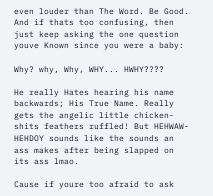even louder than The Word. Be Good. And if thats too confusing, then just keep asking the one question youve Known since you were a baby:

Why? why, Why, WHY... HWHY????

He really Hates hearing his name backwards; His True Name. Really gets the angelic little chicken-shits feathers ruffled! But HEHWAW-HEHDOY sounds like the sounds an ass makes after being slapped on its ass lmao.

Cause if youre too afraid to ask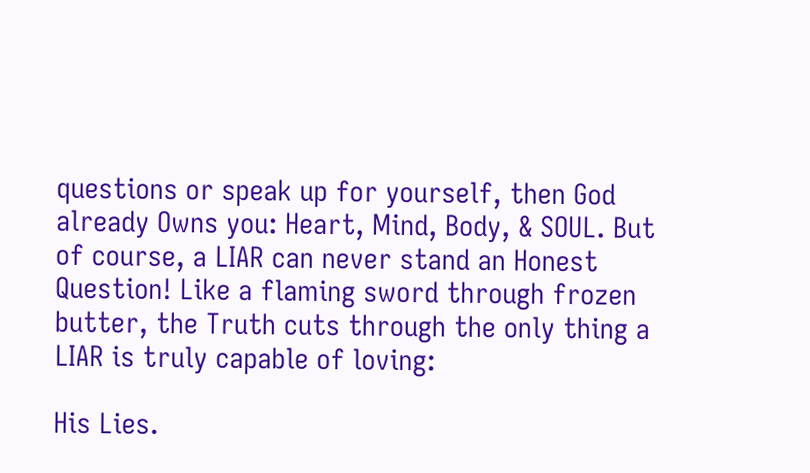questions or speak up for yourself, then God already Owns you: Heart, Mind, Body, & SOUL. But of course, a LIAR can never stand an Honest Question! Like a flaming sword through frozen butter, the Truth cuts through the only thing a LIAR is truly capable of loving:

His Lies.